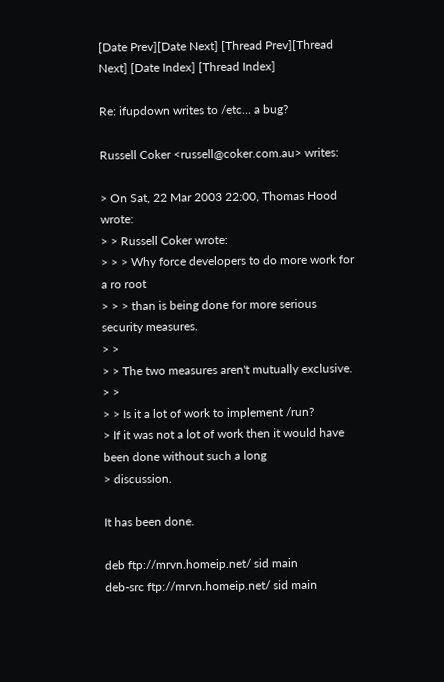[Date Prev][Date Next] [Thread Prev][Thread Next] [Date Index] [Thread Index]

Re: ifupdown writes to /etc... a bug?

Russell Coker <russell@coker.com.au> writes:

> On Sat, 22 Mar 2003 22:00, Thomas Hood wrote:
> > Russell Coker wrote:
> > > Why force developers to do more work for a ro root
> > > than is being done for more serious security measures.
> >
> > The two measures aren't mutually exclusive.
> >
> > Is it a lot of work to implement /run?
> If it was not a lot of work then it would have been done without such a long
> discussion.

It has been done.

deb ftp://mrvn.homeip.net/ sid main
deb-src ftp://mrvn.homeip.net/ sid main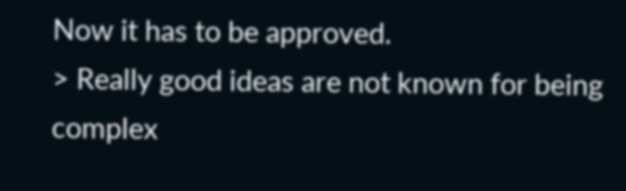Now it has to be approved.
> Really good ideas are not known for being complex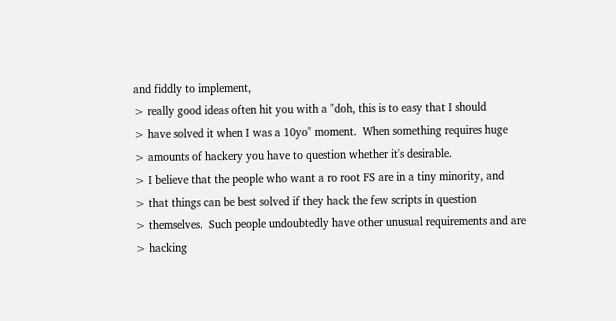and fiddly to implement,
> really good ideas often hit you with a "doh, this is to easy that I should
> have solved it when I was a 10yo" moment.  When something requires huge
> amounts of hackery you have to question whether it's desirable.
> I believe that the people who want a ro root FS are in a tiny minority, and
> that things can be best solved if they hack the few scripts in question
> themselves.  Such people undoubtedly have other unusual requirements and are
> hacking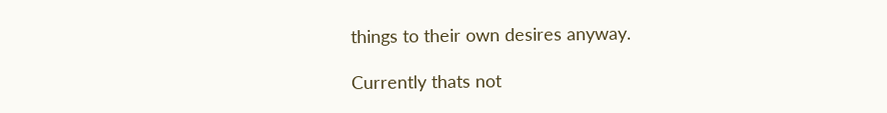things to their own desires anyway.

Currently thats not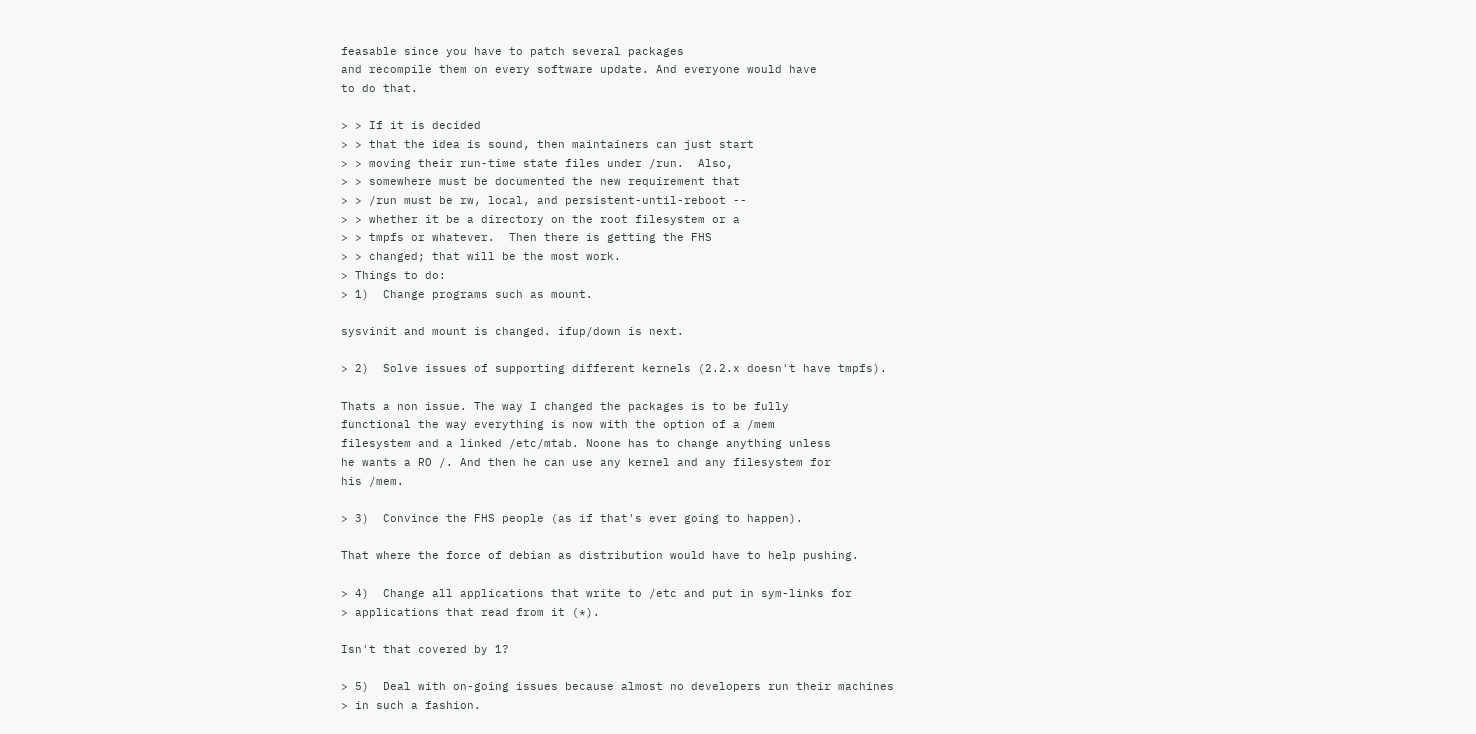feasable since you have to patch several packages
and recompile them on every software update. And everyone would have
to do that.

> > If it is decided
> > that the idea is sound, then maintainers can just start
> > moving their run-time state files under /run.  Also,
> > somewhere must be documented the new requirement that
> > /run must be rw, local, and persistent-until-reboot --
> > whether it be a directory on the root filesystem or a
> > tmpfs or whatever.  Then there is getting the FHS
> > changed; that will be the most work.
> Things to do:
> 1)  Change programs such as mount.

sysvinit and mount is changed. ifup/down is next.

> 2)  Solve issues of supporting different kernels (2.2.x doesn't have tmpfs).

Thats a non issue. The way I changed the packages is to be fully
functional the way everything is now with the option of a /mem
filesystem and a linked /etc/mtab. Noone has to change anything unless
he wants a RO /. And then he can use any kernel and any filesystem for
his /mem.

> 3)  Convince the FHS people (as if that's ever going to happen).

That where the force of debian as distribution would have to help pushing.

> 4)  Change all applications that write to /etc and put in sym-links for
> applications that read from it (*).

Isn't that covered by 1?

> 5)  Deal with on-going issues because almost no developers run their machines
> in such a fashion.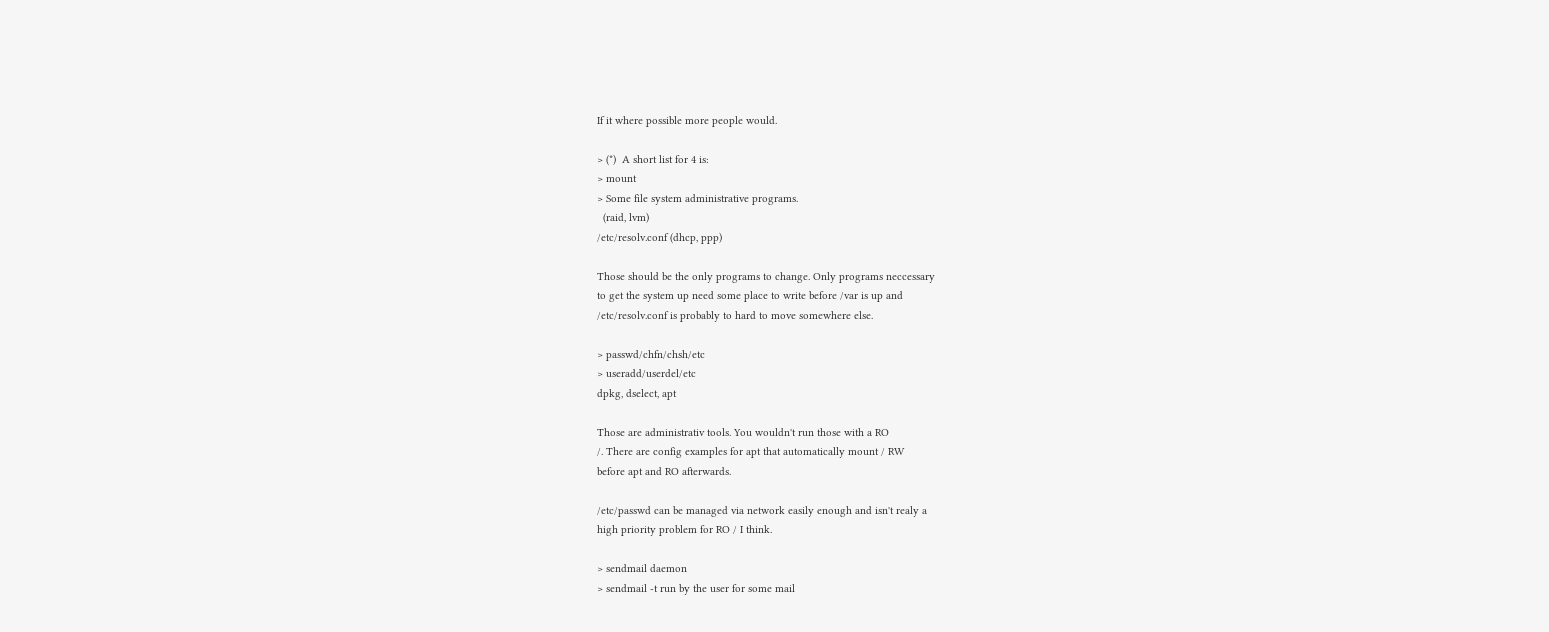If it where possible more people would.

> (*)  A short list for 4 is:
> mount
> Some file system administrative programs.
  (raid, lvm)
/etc/resolv.conf (dhcp, ppp)

Those should be the only programs to change. Only programs neccessary
to get the system up need some place to write before /var is up and
/etc/resolv.conf is probably to hard to move somewhere else.

> passwd/chfn/chsh/etc
> useradd/userdel/etc
dpkg, dselect, apt

Those are administrativ tools. You wouldn't run those with a RO
/. There are config examples for apt that automatically mount / RW
before apt and RO afterwards.

/etc/passwd can be managed via network easily enough and isn't realy a
high priority problem for RO / I think.

> sendmail daemon
> sendmail -t run by the user for some mail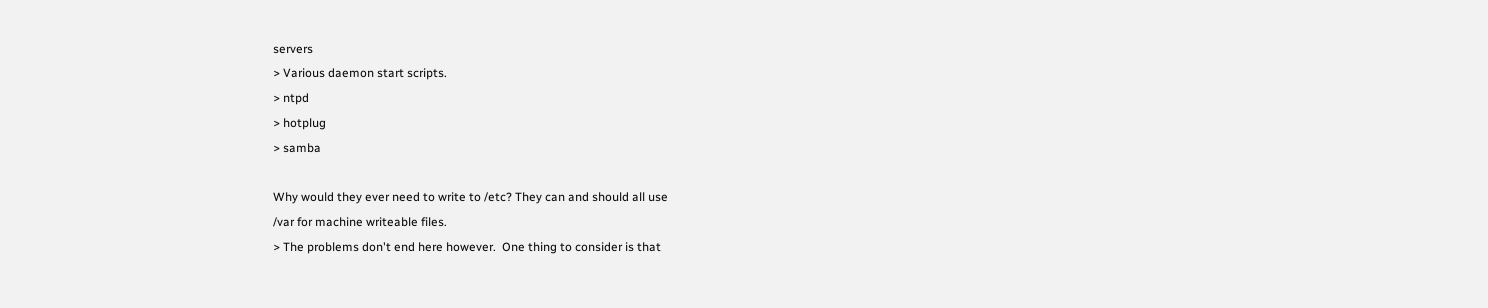servers
> Various daemon start scripts.
> ntpd
> hotplug
> samba

Why would they ever need to write to /etc? They can and should all use
/var for machine writeable files.
> The problems don't end here however.  One thing to consider is that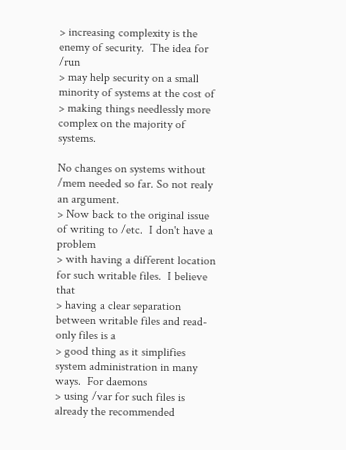> increasing complexity is the enemy of security.  The idea for /run
> may help security on a small minority of systems at the cost of
> making things needlessly more complex on the majority of systems.

No changes on systems without /mem needed so far. So not realy an argument.
> Now back to the original issue of writing to /etc.  I don't have a problem
> with having a different location for such writable files.  I believe that
> having a clear separation between writable files and read-only files is a
> good thing as it simplifies system administration in many ways.  For daemons
> using /var for such files is already the recommended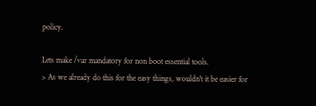policy.

Lets make /var mandatory for non boot essential tools.
> As we already do this for the easy things, wouldn't it be easier for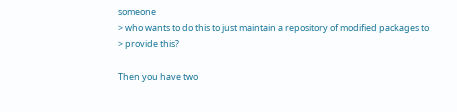someone
> who wants to do this to just maintain a repository of modified packages to
> provide this?

Then you have two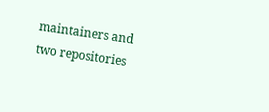maintainers and two repositories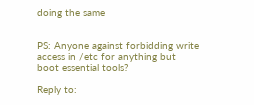doing the same


PS: Anyone against forbidding write access in /etc for anything but
boot essential tools?

Reply to: